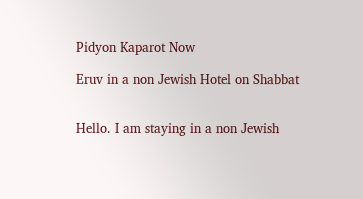Pidyon Kaparot Now

Eruv in a non Jewish Hotel on Shabbat


Hello. I am staying in a non Jewish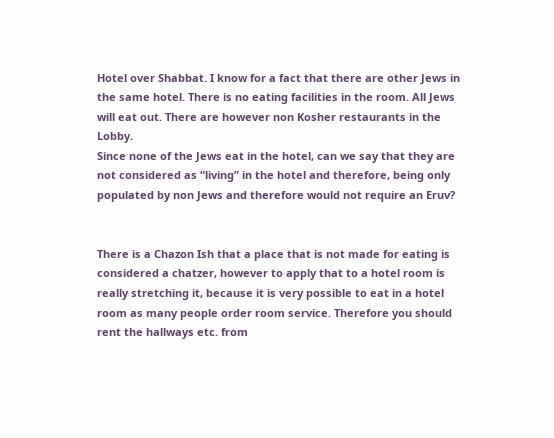Hotel over Shabbat. I know for a fact that there are other Jews in the same hotel. There is no eating facilities in the room. All Jews will eat out. There are however non Kosher restaurants in the Lobby.
Since none of the Jews eat in the hotel, can we say that they are not considered as “living” in the hotel and therefore, being only populated by non Jews and therefore would not require an Eruv?


There is a Chazon Ish that a place that is not made for eating is considered a chatzer, however to apply that to a hotel room is really stretching it, because it is very possible to eat in a hotel room as many people order room service. Therefore you should rent the hallways etc. from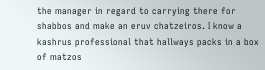the manager in regard to carrying there for shabbos and make an eruv chatzeiros. I know a kashrus professional that hallways packs in a box of matzos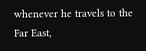whenever he travels to the Far East,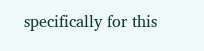specifically for this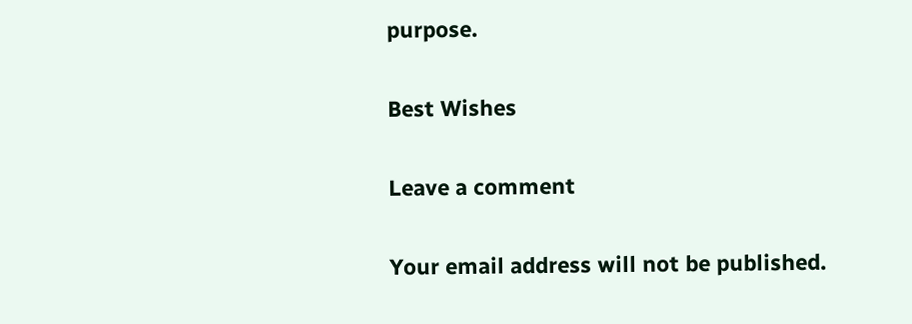purpose.

Best Wishes

Leave a comment

Your email address will not be published.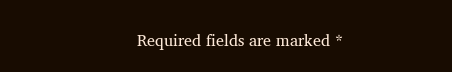Required fields are marked *